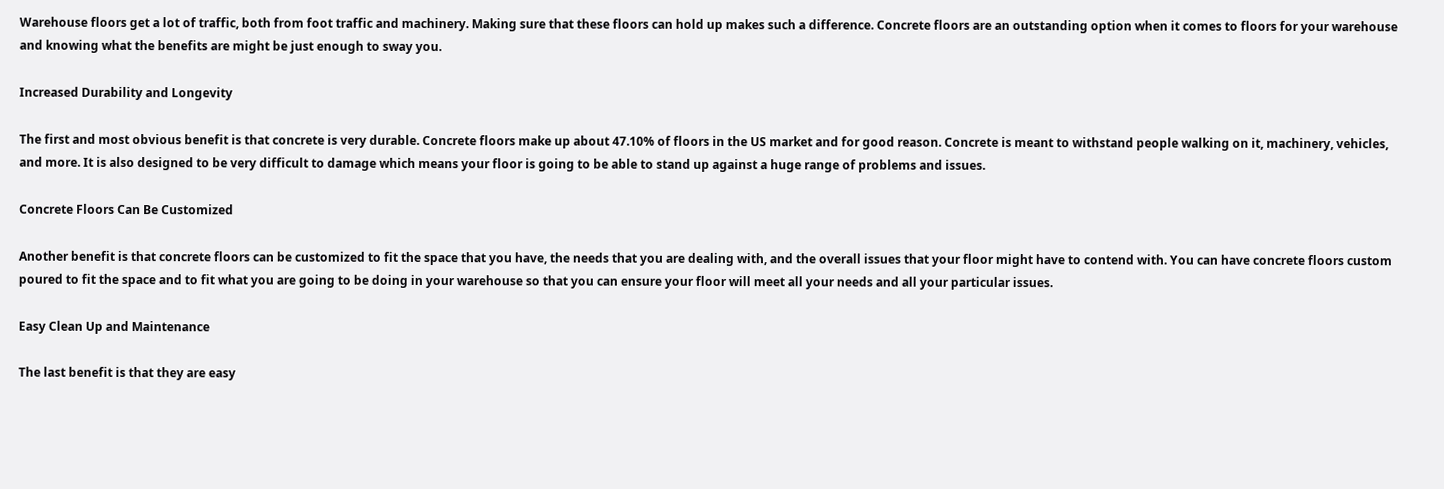Warehouse floors get a lot of traffic, both from foot traffic and machinery. Making sure that these floors can hold up makes such a difference. Concrete floors are an outstanding option when it comes to floors for your warehouse and knowing what the benefits are might be just enough to sway you.

Increased Durability and Longevity

The first and most obvious benefit is that concrete is very durable. Concrete floors make up about 47.10% of floors in the US market and for good reason. Concrete is meant to withstand people walking on it, machinery, vehicles, and more. It is also designed to be very difficult to damage which means your floor is going to be able to stand up against a huge range of problems and issues.

Concrete Floors Can Be Customized

Another benefit is that concrete floors can be customized to fit the space that you have, the needs that you are dealing with, and the overall issues that your floor might have to contend with. You can have concrete floors custom poured to fit the space and to fit what you are going to be doing in your warehouse so that you can ensure your floor will meet all your needs and all your particular issues.

Easy Clean Up and Maintenance

The last benefit is that they are easy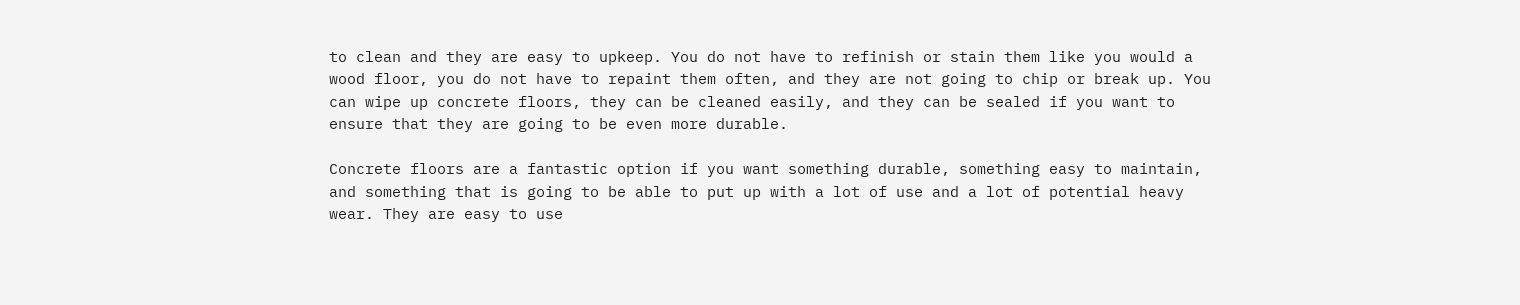to clean and they are easy to upkeep. You do not have to refinish or stain them like you would a wood floor, you do not have to repaint them often, and they are not going to chip or break up. You can wipe up concrete floors, they can be cleaned easily, and they can be sealed if you want to ensure that they are going to be even more durable.

Concrete floors are a fantastic option if you want something durable, something easy to maintain, and something that is going to be able to put up with a lot of use and a lot of potential heavy wear. They are easy to use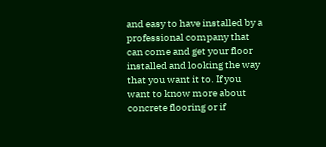and easy to have installed by a professional company that can come and get your floor installed and looking the way that you want it to. If you want to know more about concrete flooring or if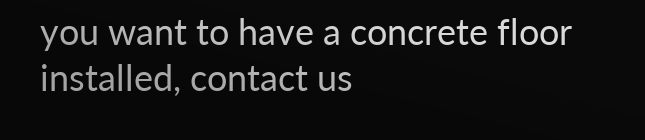you want to have a concrete floor installed, contact us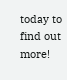today to find out more!